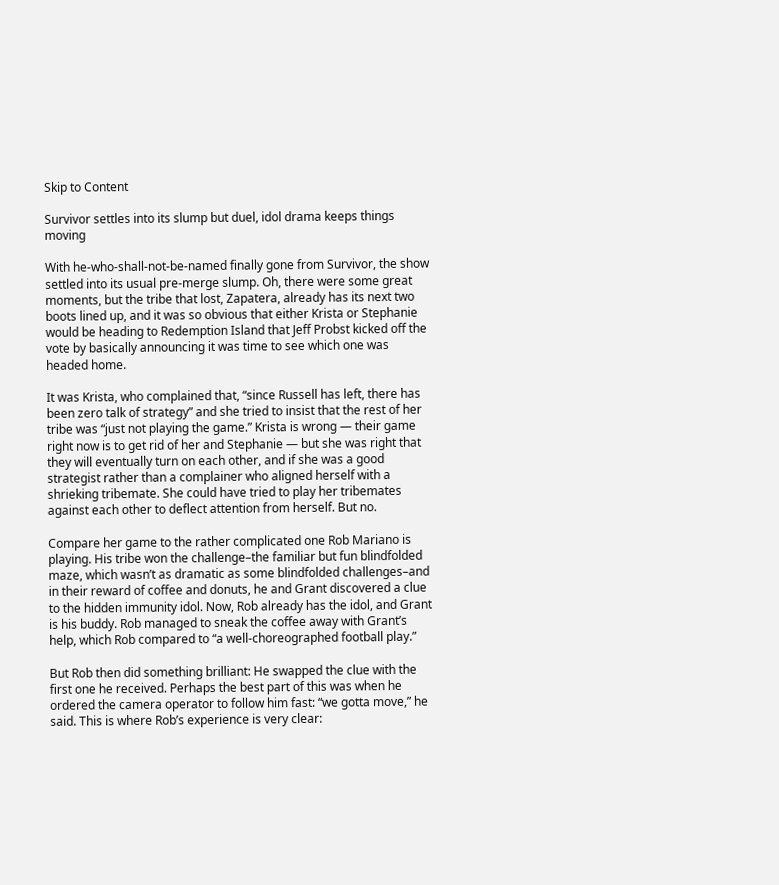Skip to Content

Survivor settles into its slump but duel, idol drama keeps things moving

With he-who-shall-not-be-named finally gone from Survivor, the show settled into its usual pre-merge slump. Oh, there were some great moments, but the tribe that lost, Zapatera, already has its next two boots lined up, and it was so obvious that either Krista or Stephanie would be heading to Redemption Island that Jeff Probst kicked off the vote by basically announcing it was time to see which one was headed home.

It was Krista, who complained that, “since Russell has left, there has been zero talk of strategy” and she tried to insist that the rest of her tribe was “just not playing the game.” Krista is wrong — their game right now is to get rid of her and Stephanie — but she was right that they will eventually turn on each other, and if she was a good strategist rather than a complainer who aligned herself with a shrieking tribemate. She could have tried to play her tribemates against each other to deflect attention from herself. But no.

Compare her game to the rather complicated one Rob Mariano is playing. His tribe won the challenge–the familiar but fun blindfolded maze, which wasn’t as dramatic as some blindfolded challenges–and in their reward of coffee and donuts, he and Grant discovered a clue to the hidden immunity idol. Now, Rob already has the idol, and Grant is his buddy. Rob managed to sneak the coffee away with Grant’s help, which Rob compared to “a well-choreographed football play.”

But Rob then did something brilliant: He swapped the clue with the first one he received. Perhaps the best part of this was when he ordered the camera operator to follow him fast: “we gotta move,” he said. This is where Rob’s experience is very clear: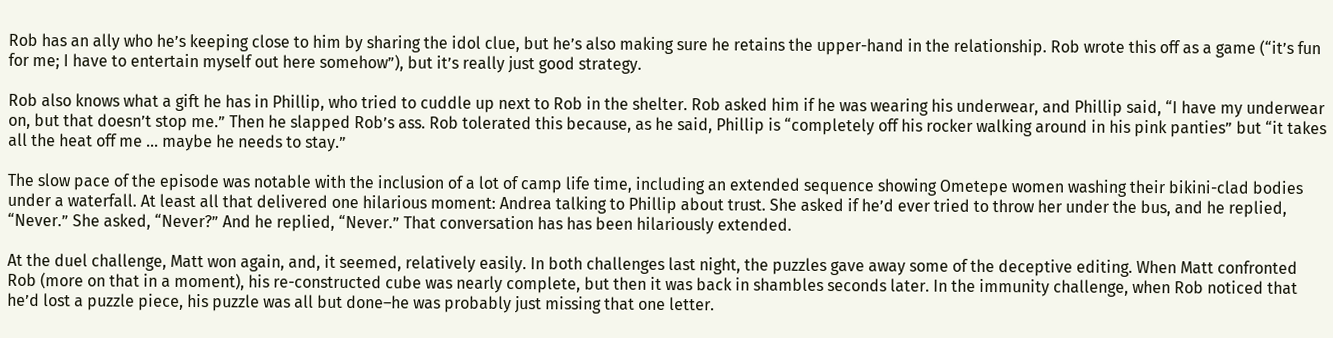Rob has an ally who he’s keeping close to him by sharing the idol clue, but he’s also making sure he retains the upper-hand in the relationship. Rob wrote this off as a game (“it’s fun for me; I have to entertain myself out here somehow”), but it’s really just good strategy.

Rob also knows what a gift he has in Phillip, who tried to cuddle up next to Rob in the shelter. Rob asked him if he was wearing his underwear, and Phillip said, “I have my underwear on, but that doesn’t stop me.” Then he slapped Rob’s ass. Rob tolerated this because, as he said, Phillip is “completely off his rocker walking around in his pink panties” but “it takes all the heat off me … maybe he needs to stay.”

The slow pace of the episode was notable with the inclusion of a lot of camp life time, including an extended sequence showing Ometepe women washing their bikini-clad bodies under a waterfall. At least all that delivered one hilarious moment: Andrea talking to Phillip about trust. She asked if he’d ever tried to throw her under the bus, and he replied, “Never.” She asked, “Never?” And he replied, “Never.” That conversation has has been hilariously extended.

At the duel challenge, Matt won again, and, it seemed, relatively easily. In both challenges last night, the puzzles gave away some of the deceptive editing. When Matt confronted Rob (more on that in a moment), his re-constructed cube was nearly complete, but then it was back in shambles seconds later. In the immunity challenge, when Rob noticed that he’d lost a puzzle piece, his puzzle was all but done–he was probably just missing that one letter.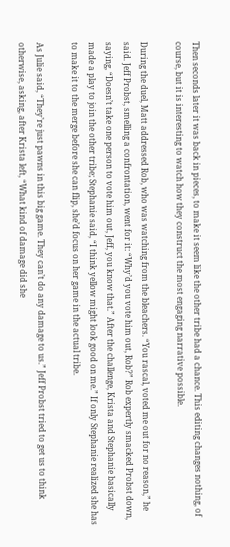Then seconds later it was back in pieces, to make it seem like the other tribe had a chance. This editing changes nothing, of course, but it is interesting to watch how they construct the most engaging narrative possible.

During the duel, Matt addressed Rob, who was watching from the bleachers. “You rascal, voted me out for no reason,” he said. Jeff Probst, smelling a confrontation, went for it: “Why’d you vote him out, Rob?” Rob expertly smacked Probst down, saying, “Doesn’t take one person to vote him out, Jeff, you know that.” After the challenge, Krista and Stephanie basically made a play to join the other tribe; Stephanie said, “I think yellow might look good on me.” If only Stephanie realized she has to make it to the merge before she can flip, she’d focus on her game in the actual tribe.

As Julie said, “They’re just pawns in this big game. They can’t do any damage to us.” Jeff Probst tried to get us to think otherwise, asking, after Krista left, “What kind of damage did she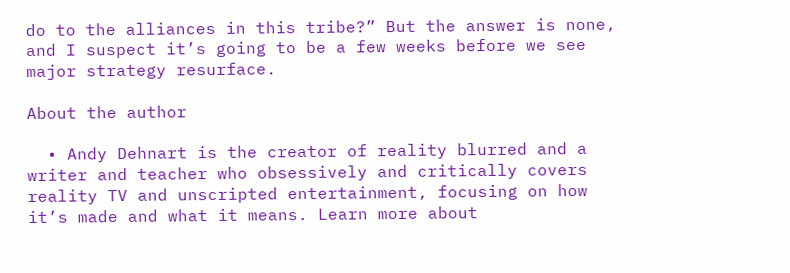do to the alliances in this tribe?” But the answer is none, and I suspect it’s going to be a few weeks before we see major strategy resurface.

About the author

  • Andy Dehnart is the creator of reality blurred and a writer and teacher who obsessively and critically covers reality TV and unscripted entertainment, focusing on how it’s made and what it means. Learn more about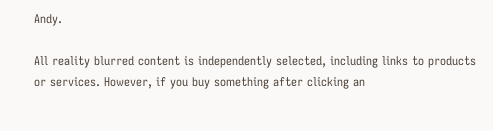Andy.

All reality blurred content is independently selected, including links to products or services. However, if you buy something after clicking an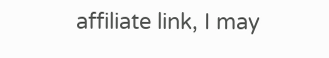affiliate link, I may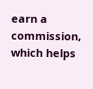earn a commission, which helps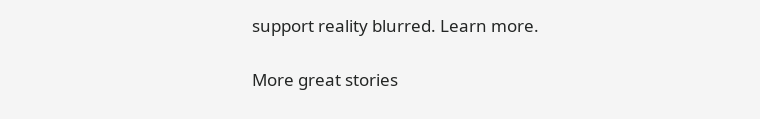support reality blurred. Learn more.

More great stories